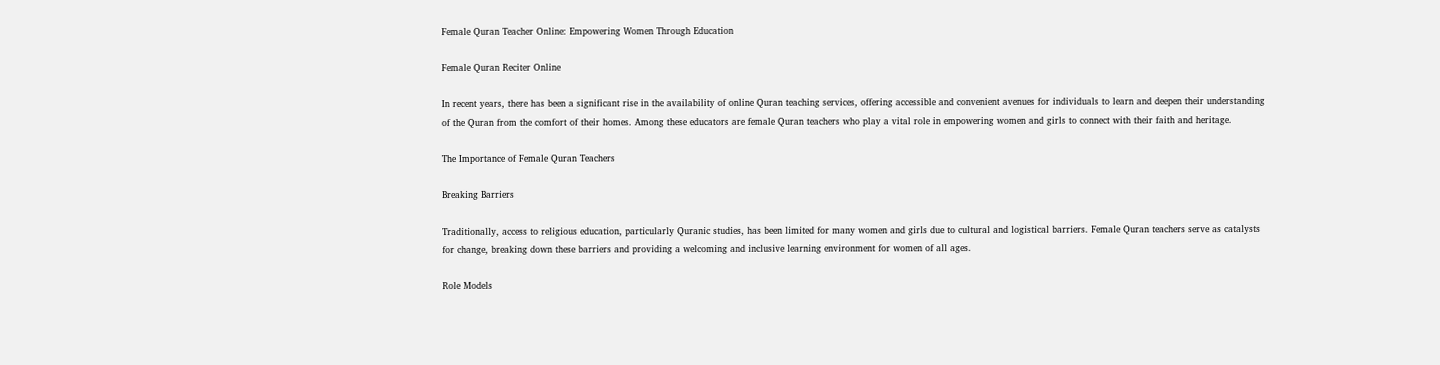Female Quran Teacher Online: Empowering Women Through Education

Female Quran Reciter Online

In recent years, there has been a significant rise in the availability of online Quran teaching services, offering accessible and convenient avenues for individuals to learn and deepen their understanding of the Quran from the comfort of their homes. Among these educators are female Quran teachers who play a vital role in empowering women and girls to connect with their faith and heritage.

The Importance of Female Quran Teachers

Breaking Barriers

Traditionally, access to religious education, particularly Quranic studies, has been limited for many women and girls due to cultural and logistical barriers. Female Quran teachers serve as catalysts for change, breaking down these barriers and providing a welcoming and inclusive learning environment for women of all ages.

Role Models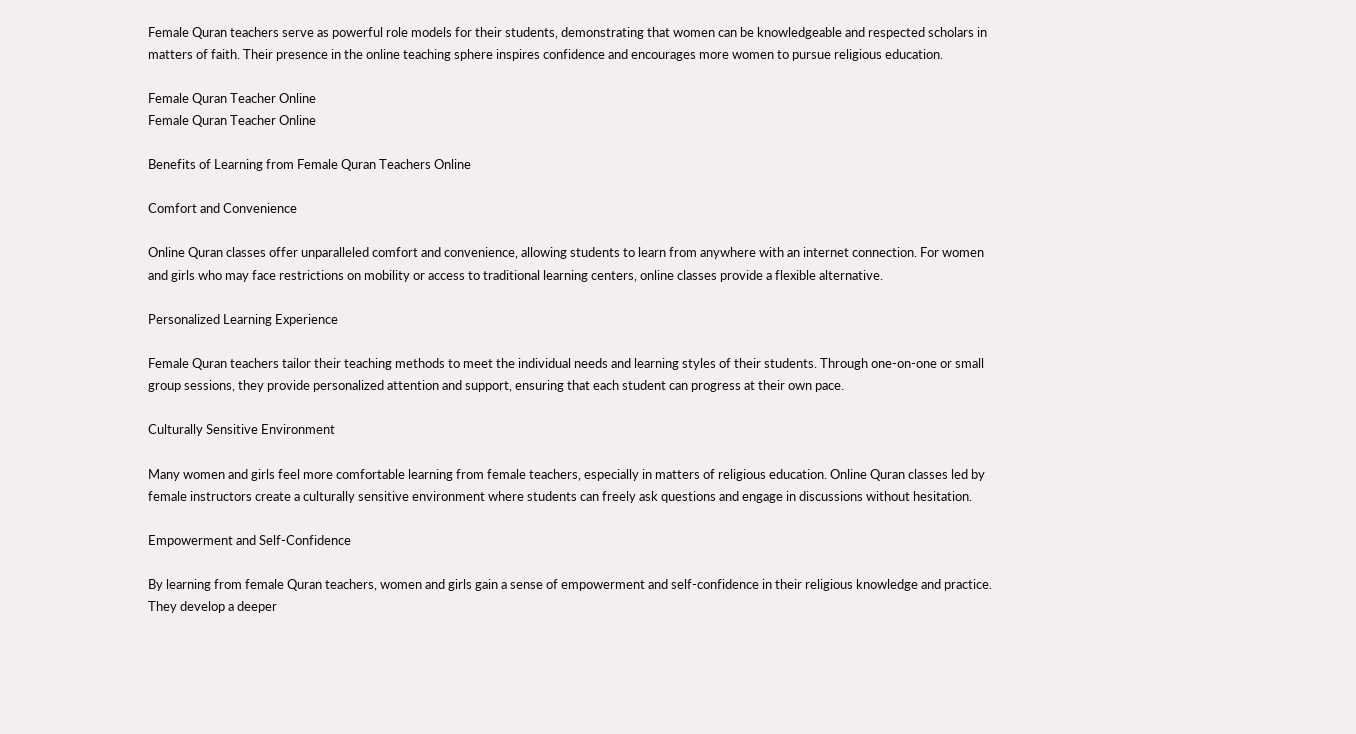Female Quran teachers serve as powerful role models for their students, demonstrating that women can be knowledgeable and respected scholars in matters of faith. Their presence in the online teaching sphere inspires confidence and encourages more women to pursue religious education.

Female Quran Teacher Online
Female Quran Teacher Online

Benefits of Learning from Female Quran Teachers Online

Comfort and Convenience

Online Quran classes offer unparalleled comfort and convenience, allowing students to learn from anywhere with an internet connection. For women and girls who may face restrictions on mobility or access to traditional learning centers, online classes provide a flexible alternative.

Personalized Learning Experience

Female Quran teachers tailor their teaching methods to meet the individual needs and learning styles of their students. Through one-on-one or small group sessions, they provide personalized attention and support, ensuring that each student can progress at their own pace.

Culturally Sensitive Environment

Many women and girls feel more comfortable learning from female teachers, especially in matters of religious education. Online Quran classes led by female instructors create a culturally sensitive environment where students can freely ask questions and engage in discussions without hesitation.

Empowerment and Self-Confidence

By learning from female Quran teachers, women and girls gain a sense of empowerment and self-confidence in their religious knowledge and practice. They develop a deeper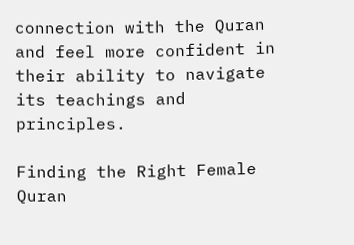connection with the Quran and feel more confident in their ability to navigate its teachings and principles.

Finding the Right Female Quran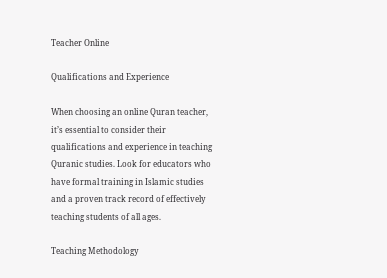Teacher Online

Qualifications and Experience

When choosing an online Quran teacher, it’s essential to consider their qualifications and experience in teaching Quranic studies. Look for educators who have formal training in Islamic studies and a proven track record of effectively teaching students of all ages.

Teaching Methodology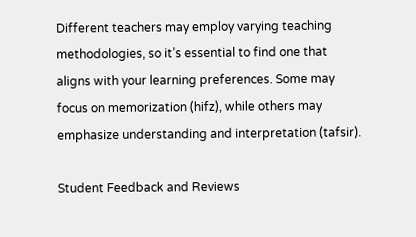Different teachers may employ varying teaching methodologies, so it’s essential to find one that aligns with your learning preferences. Some may focus on memorization (hifz), while others may emphasize understanding and interpretation (tafsir).

Student Feedback and Reviews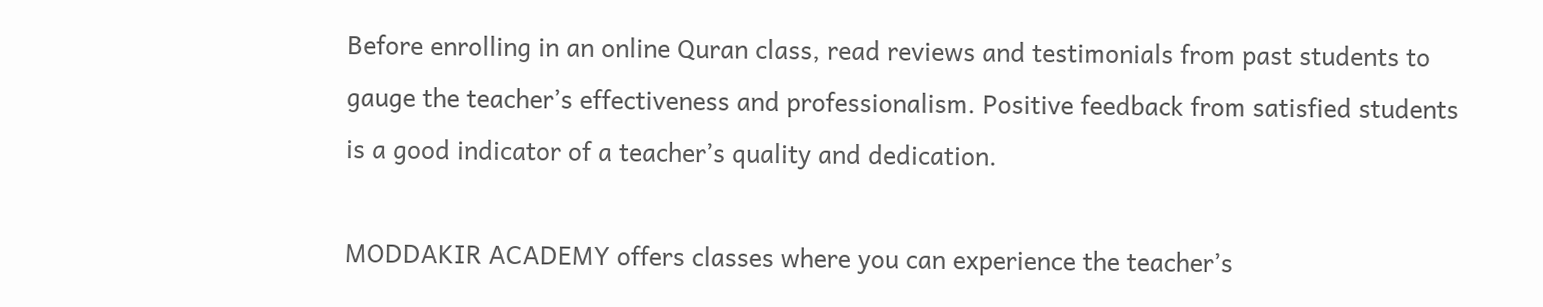Before enrolling in an online Quran class, read reviews and testimonials from past students to gauge the teacher’s effectiveness and professionalism. Positive feedback from satisfied students is a good indicator of a teacher’s quality and dedication.

MODDAKIR ACADEMY offers classes where you can experience the teacher’s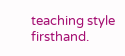teaching style firsthand.